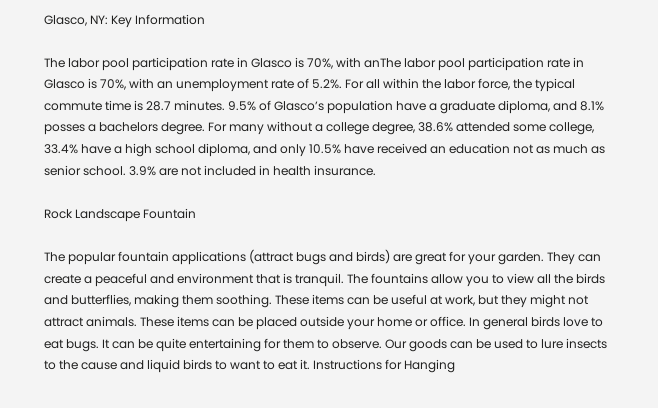Glasco, NY: Key Information

The labor pool participation rate in Glasco is 70%, with anThe labor pool participation rate in Glasco is 70%, with an unemployment rate of 5.2%. For all within the labor force, the typical commute time is 28.7 minutes. 9.5% of Glasco’s population have a graduate diploma, and 8.1% posses a bachelors degree. For many without a college degree, 38.6% attended some college, 33.4% have a high school diploma, and only 10.5% have received an education not as much as senior school. 3.9% are not included in health insurance.

Rock Landscape Fountain

The popular fountain applications (attract bugs and birds) are great for your garden. They can create a peaceful and environment that is tranquil. The fountains allow you to view all the birds and butterflies, making them soothing. These items can be useful at work, but they might not attract animals. These items can be placed outside your home or office. In general birds love to eat bugs. It can be quite entertaining for them to observe. Our goods can be used to lure insects to the cause and liquid birds to want to eat it. Instructions for Hanging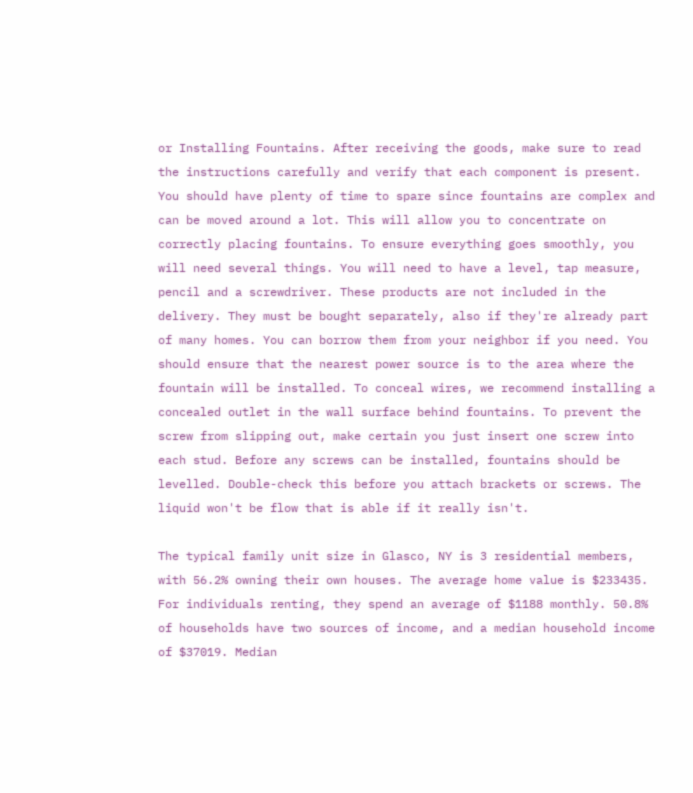or Installing Fountains. After receiving the goods, make sure to read the instructions carefully and verify that each component is present. You should have plenty of time to spare since fountains are complex and can be moved around a lot. This will allow you to concentrate on correctly placing fountains. To ensure everything goes smoothly, you will need several things. You will need to have a level, tap measure, pencil and a screwdriver. These products are not included in the delivery. They must be bought separately, also if they're already part of many homes. You can borrow them from your neighbor if you need. You should ensure that the nearest power source is to the area where the fountain will be installed. To conceal wires, we recommend installing a concealed outlet in the wall surface behind fountains. To prevent the screw from slipping out, make certain you just insert one screw into each stud. Before any screws can be installed, fountains should be levelled. Double-check this before you attach brackets or screws. The liquid won't be flow that is able if it really isn't.

The typical family unit size in Glasco, NY is 3 residential members, with 56.2% owning their own houses. The average home value is $233435. For individuals renting, they spend an average of $1188 monthly. 50.8% of households have two sources of income, and a median household income of $37019. Median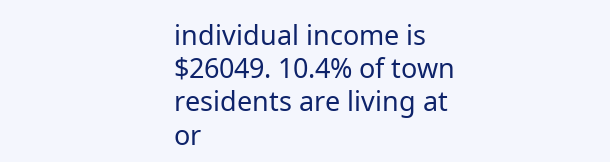individual income is $26049. 10.4% of town residents are living at or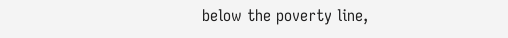below the poverty line,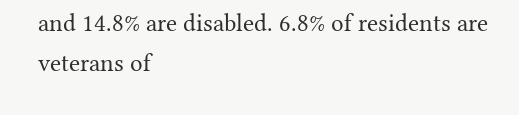and 14.8% are disabled. 6.8% of residents are veterans of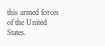this armed forces of the United States.